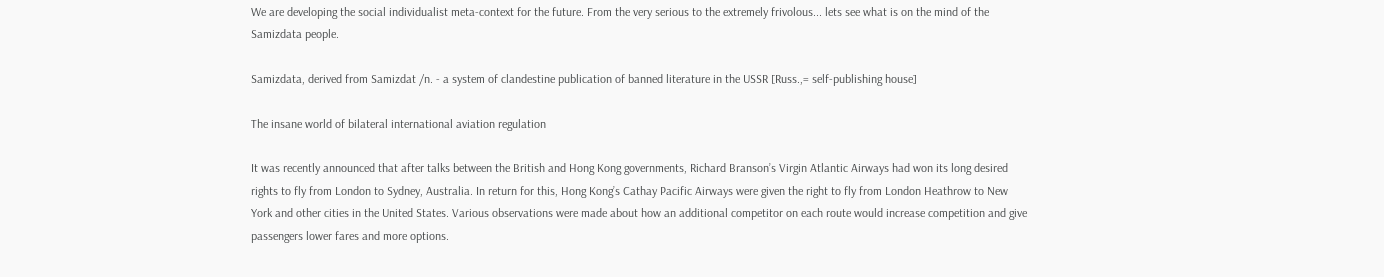We are developing the social individualist meta-context for the future. From the very serious to the extremely frivolous... lets see what is on the mind of the Samizdata people.

Samizdata, derived from Samizdat /n. - a system of clandestine publication of banned literature in the USSR [Russ.,= self-publishing house]

The insane world of bilateral international aviation regulation

It was recently announced that after talks between the British and Hong Kong governments, Richard Branson’s Virgin Atlantic Airways had won its long desired rights to fly from London to Sydney, Australia. In return for this, Hong Kong’s Cathay Pacific Airways were given the right to fly from London Heathrow to New York and other cities in the United States. Various observations were made about how an additional competitor on each route would increase competition and give passengers lower fares and more options.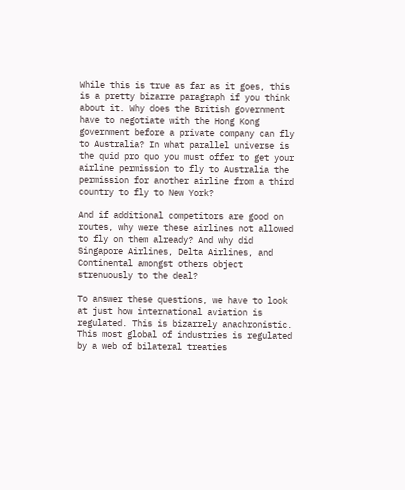While this is true as far as it goes, this is a pretty bizarre paragraph if you think about it. Why does the British government have to negotiate with the Hong Kong government before a private company can fly to Australia? In what parallel universe is the quid pro quo you must offer to get your airline permission to fly to Australia the permission for another airline from a third country to fly to New York?

And if additional competitors are good on routes, why were these airlines not allowed to fly on them already? And why did Singapore Airlines, Delta Airlines, and Continental amongst others object strenuously to the deal?

To answer these questions, we have to look at just how international aviation is regulated. This is bizarrely anachronistic. This most global of industries is regulated by a web of bilateral treaties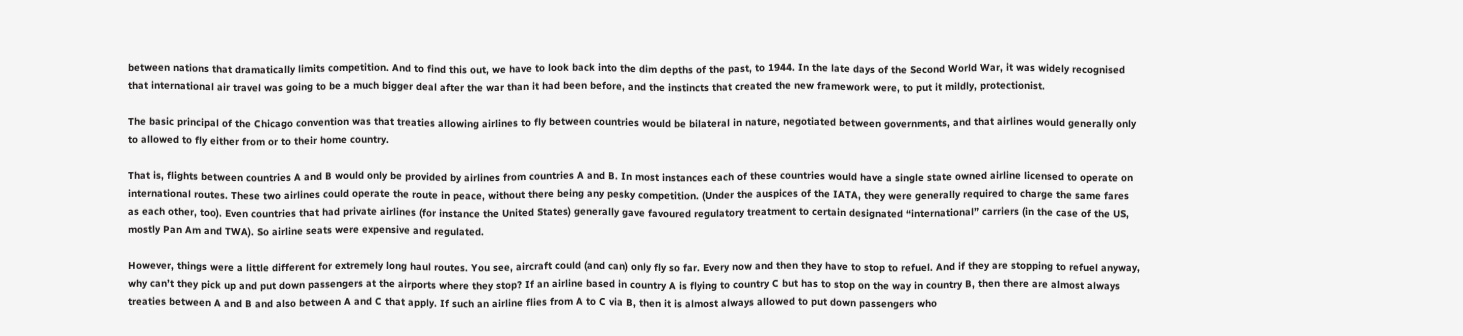between nations that dramatically limits competition. And to find this out, we have to look back into the dim depths of the past, to 1944. In the late days of the Second World War, it was widely recognised that international air travel was going to be a much bigger deal after the war than it had been before, and the instincts that created the new framework were, to put it mildly, protectionist.

The basic principal of the Chicago convention was that treaties allowing airlines to fly between countries would be bilateral in nature, negotiated between governments, and that airlines would generally only to allowed to fly either from or to their home country.

That is, flights between countries A and B would only be provided by airlines from countries A and B. In most instances each of these countries would have a single state owned airline licensed to operate on international routes. These two airlines could operate the route in peace, without there being any pesky competition. (Under the auspices of the IATA, they were generally required to charge the same fares as each other, too). Even countries that had private airlines (for instance the United States) generally gave favoured regulatory treatment to certain designated “international” carriers (in the case of the US, mostly Pan Am and TWA). So airline seats were expensive and regulated.

However, things were a little different for extremely long haul routes. You see, aircraft could (and can) only fly so far. Every now and then they have to stop to refuel. And if they are stopping to refuel anyway, why can’t they pick up and put down passengers at the airports where they stop? If an airline based in country A is flying to country C but has to stop on the way in country B, then there are almost always treaties between A and B and also between A and C that apply. If such an airline flies from A to C via B, then it is almost always allowed to put down passengers who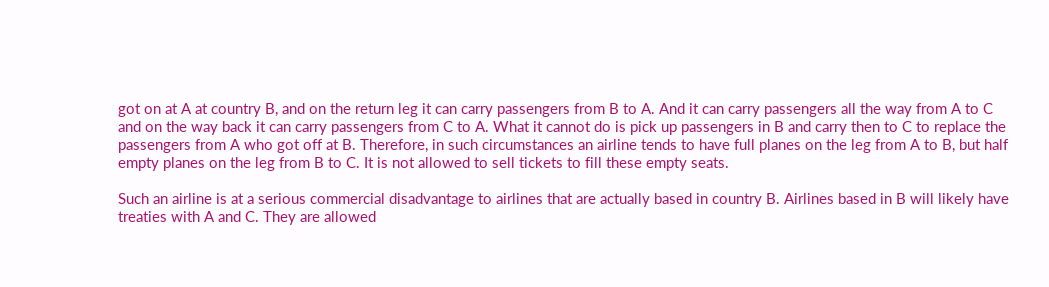got on at A at country B, and on the return leg it can carry passengers from B to A. And it can carry passengers all the way from A to C and on the way back it can carry passengers from C to A. What it cannot do is pick up passengers in B and carry then to C to replace the passengers from A who got off at B. Therefore, in such circumstances an airline tends to have full planes on the leg from A to B, but half empty planes on the leg from B to C. It is not allowed to sell tickets to fill these empty seats.

Such an airline is at a serious commercial disadvantage to airlines that are actually based in country B. Airlines based in B will likely have treaties with A and C. They are allowed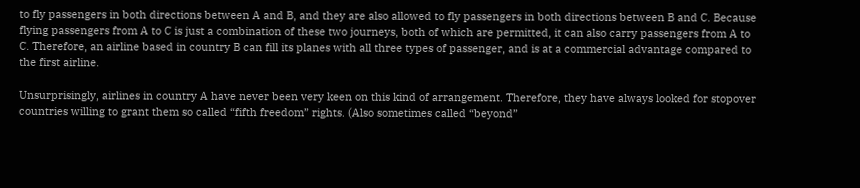to fly passengers in both directions between A and B, and they are also allowed to fly passengers in both directions between B and C. Because flying passengers from A to C is just a combination of these two journeys, both of which are permitted, it can also carry passengers from A to C. Therefore, an airline based in country B can fill its planes with all three types of passenger, and is at a commercial advantage compared to the first airline.

Unsurprisingly, airlines in country A have never been very keen on this kind of arrangement. Therefore, they have always looked for stopover countries willing to grant them so called “fifth freedom” rights. (Also sometimes called “beyond”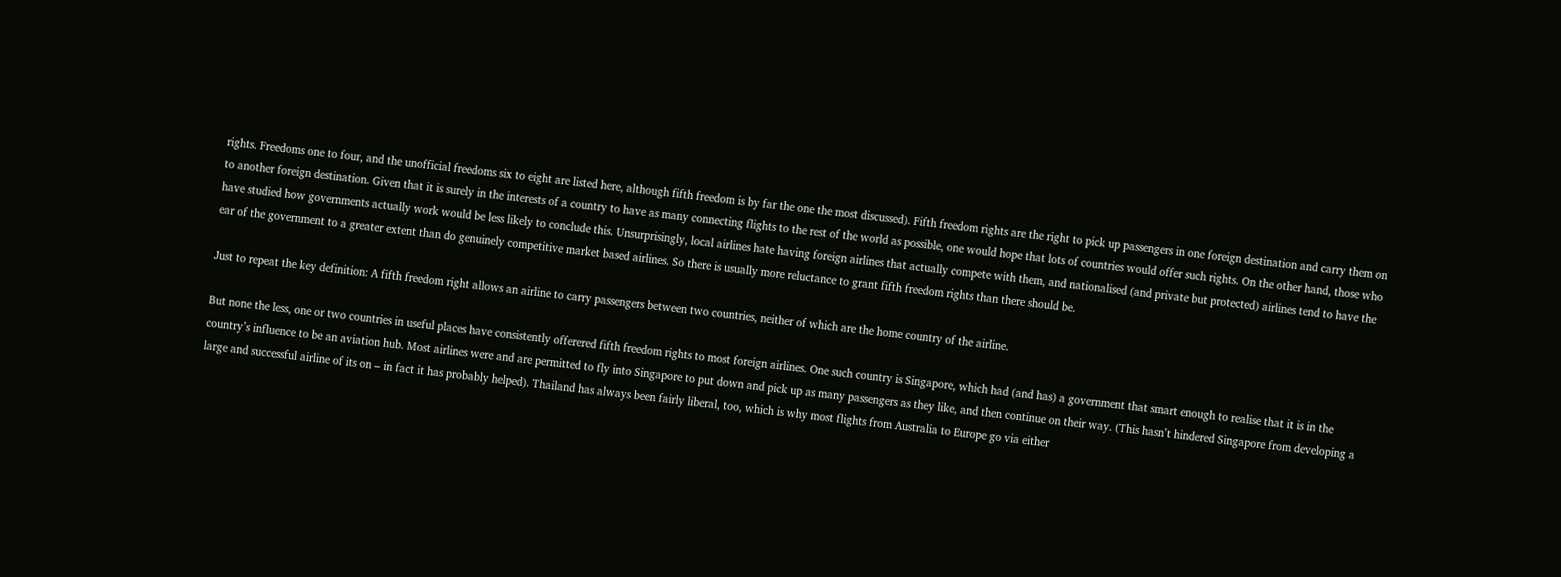rights. Freedoms one to four, and the unofficial freedoms six to eight are listed here, although fifth freedom is by far the one the most discussed). Fifth freedom rights are the right to pick up passengers in one foreign destination and carry them on to another foreign destination. Given that it is surely in the interests of a country to have as many connecting flights to the rest of the world as possible, one would hope that lots of countries would offer such rights. On the other hand, those who have studied how governments actually work would be less likely to conclude this. Unsurprisingly, local airlines hate having foreign airlines that actually compete with them, and nationalised (and private but protected) airlines tend to have the ear of the government to a greater extent than do genuinely competitive market based airlines. So there is usually more reluctance to grant fifth freedom rights than there should be.

Just to repeat the key definition: A fifth freedom right allows an airline to carry passengers between two countries, neither of which are the home country of the airline.

But none the less, one or two countries in useful places have consistently offerered fifth freedom rights to most foreign airlines. One such country is Singapore, which had (and has) a government that smart enough to realise that it is in the country’s influence to be an aviation hub. Most airlines were and are permitted to fly into Singapore to put down and pick up as many passengers as they like, and then continue on their way. (This hasn’t hindered Singapore from developing a large and successful airline of its on – in fact it has probably helped). Thailand has always been fairly liberal, too, which is why most flights from Australia to Europe go via either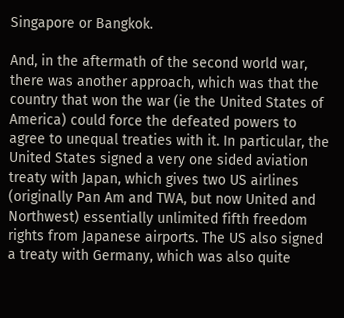Singapore or Bangkok.

And, in the aftermath of the second world war, there was another approach, which was that the country that won the war (ie the United States of America) could force the defeated powers to agree to unequal treaties with it. In particular, the United States signed a very one sided aviation treaty with Japan, which gives two US airlines (originally Pan Am and TWA, but now United and Northwest) essentially unlimited fifth freedom rights from Japanese airports. The US also signed a treaty with Germany, which was also quite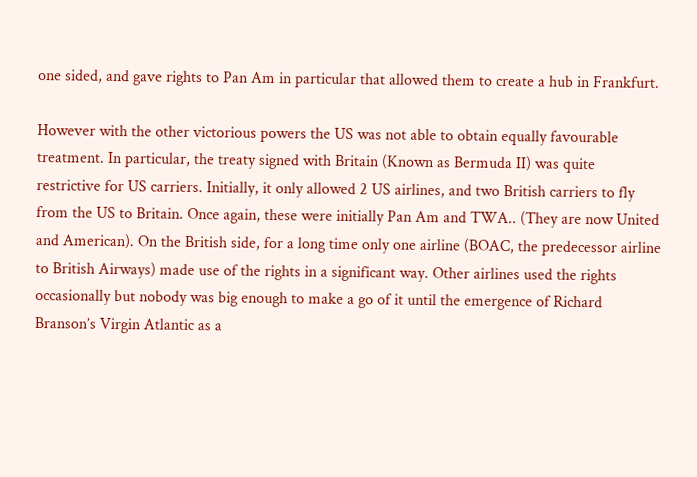one sided, and gave rights to Pan Am in particular that allowed them to create a hub in Frankfurt.

However with the other victorious powers the US was not able to obtain equally favourable treatment. In particular, the treaty signed with Britain (Known as Bermuda II) was quite restrictive for US carriers. Initially, it only allowed 2 US airlines, and two British carriers to fly from the US to Britain. Once again, these were initially Pan Am and TWA.. (They are now United and American). On the British side, for a long time only one airline (BOAC, the predecessor airline to British Airways) made use of the rights in a significant way. Other airlines used the rights occasionally but nobody was big enough to make a go of it until the emergence of Richard Branson’s Virgin Atlantic as a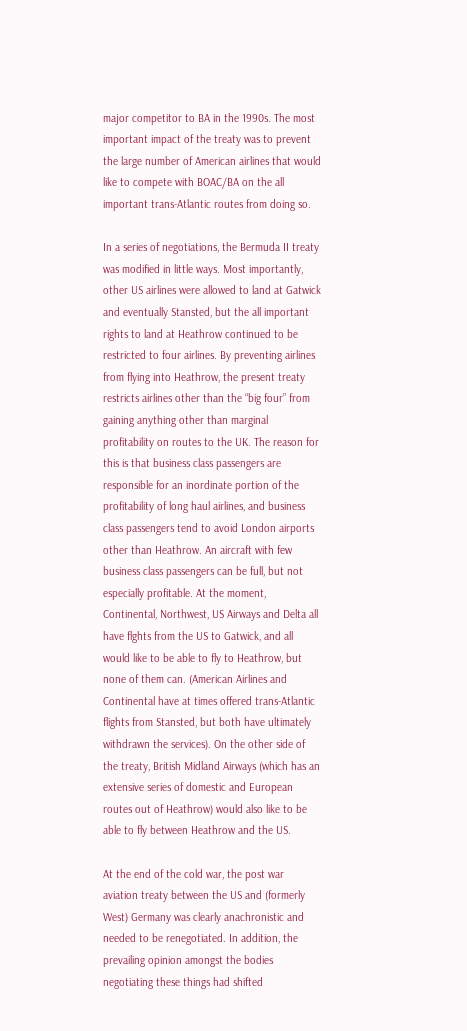major competitor to BA in the 1990s. The most important impact of the treaty was to prevent the large number of American airlines that would like to compete with BOAC/BA on the all important trans-Atlantic routes from doing so.

In a series of negotiations, the Bermuda II treaty was modified in little ways. Most importantly, other US airlines were allowed to land at Gatwick and eventually Stansted, but the all important rights to land at Heathrow continued to be restricted to four airlines. By preventing airlines from flying into Heathrow, the present treaty restricts airlines other than the “big four” from gaining anything other than marginal profitability on routes to the UK. The reason for this is that business class passengers are responsible for an inordinate portion of the profitability of long haul airlines, and business class passengers tend to avoid London airports other than Heathrow. An aircraft with few business class passengers can be full, but not especially profitable. At the moment, Continental, Northwest, US Airways and Delta all have flghts from the US to Gatwick, and all would like to be able to fly to Heathrow, but none of them can. (American Airlines and Continental have at times offered trans-Atlantic flights from Stansted, but both have ultimately withdrawn the services). On the other side of the treaty, British Midland Airways (which has an extensive series of domestic and European routes out of Heathrow) would also like to be able to fly between Heathrow and the US.

At the end of the cold war, the post war aviation treaty between the US and (formerly West) Germany was clearly anachronistic and needed to be renegotiated. In addition, the prevailing opinion amongst the bodies negotiating these things had shifted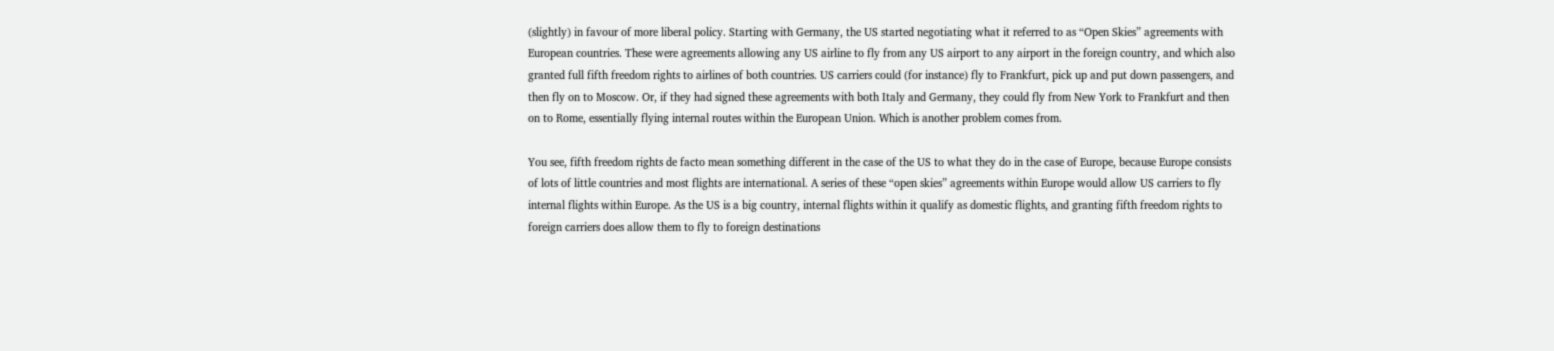(slightly) in favour of more liberal policy. Starting with Germany, the US started negotiating what it referred to as “Open Skies” agreements with European countries. These were agreements allowing any US airline to fly from any US airport to any airport in the foreign country, and which also granted full fifth freedom rights to airlines of both countries. US carriers could (for instance) fly to Frankfurt, pick up and put down passengers, and then fly on to Moscow. Or, if they had signed these agreements with both Italy and Germany, they could fly from New York to Frankfurt and then on to Rome, essentially flying internal routes within the European Union. Which is another problem comes from.

You see, fifth freedom rights de facto mean something different in the case of the US to what they do in the case of Europe, because Europe consists of lots of little countries and most flights are international. A series of these “open skies” agreements within Europe would allow US carriers to fly internal flights within Europe. As the US is a big country, internal flights within it qualify as domestic flights, and granting fifth freedom rights to foreign carriers does allow them to fly to foreign destinations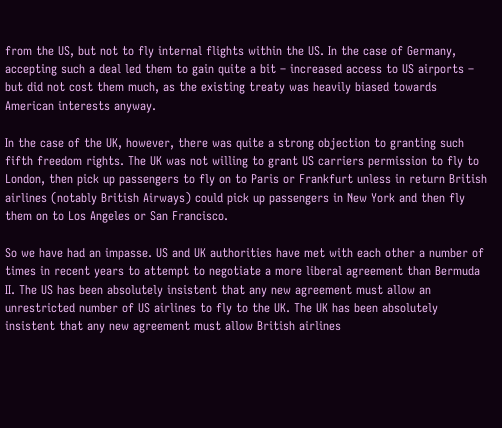from the US, but not to fly internal flights within the US. In the case of Germany, accepting such a deal led them to gain quite a bit – increased access to US airports – but did not cost them much, as the existing treaty was heavily biased towards American interests anyway.

In the case of the UK, however, there was quite a strong objection to granting such fifth freedom rights. The UK was not willing to grant US carriers permission to fly to London, then pick up passengers to fly on to Paris or Frankfurt unless in return British airlines (notably British Airways) could pick up passengers in New York and then fly them on to Los Angeles or San Francisco.

So we have had an impasse. US and UK authorities have met with each other a number of times in recent years to attempt to negotiate a more liberal agreement than Bermuda II. The US has been absolutely insistent that any new agreement must allow an unrestricted number of US airlines to fly to the UK. The UK has been absolutely insistent that any new agreement must allow British airlines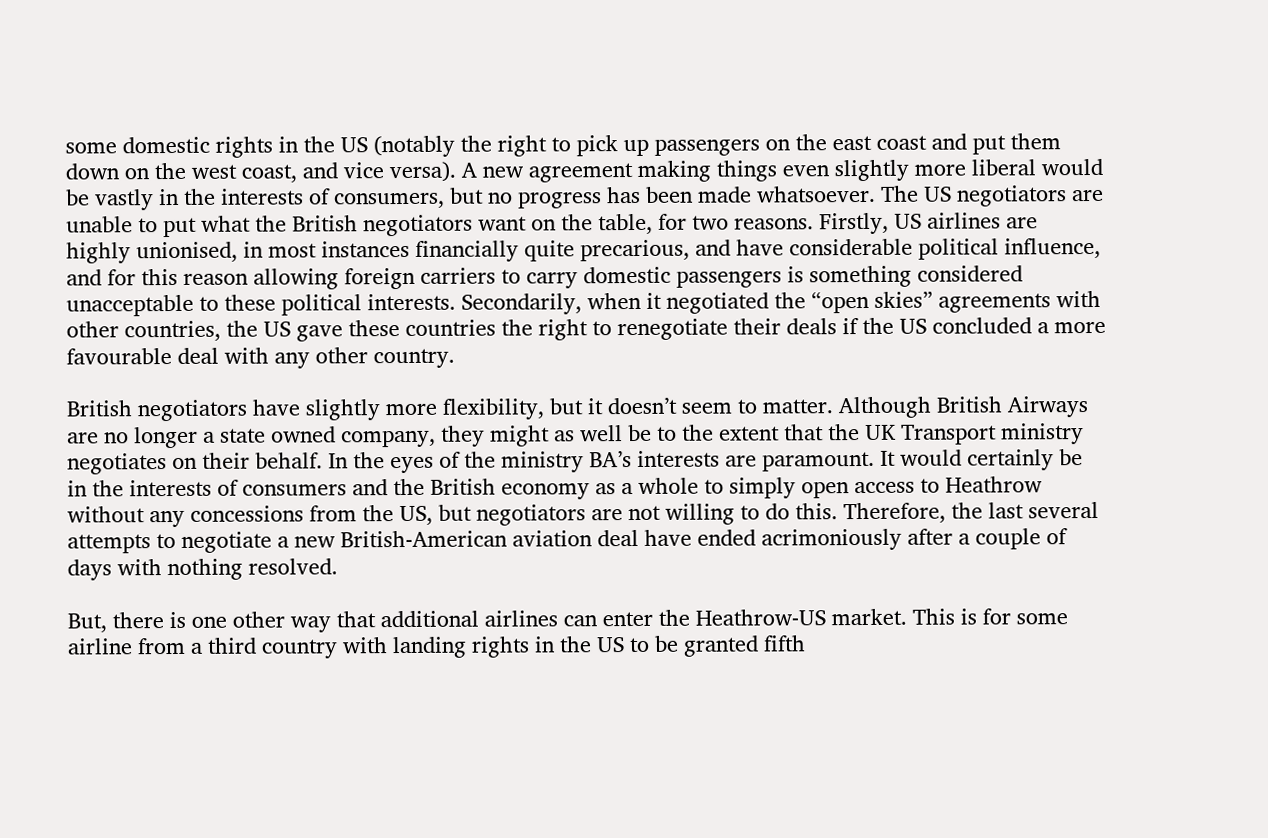some domestic rights in the US (notably the right to pick up passengers on the east coast and put them down on the west coast, and vice versa). A new agreement making things even slightly more liberal would be vastly in the interests of consumers, but no progress has been made whatsoever. The US negotiators are unable to put what the British negotiators want on the table, for two reasons. Firstly, US airlines are highly unionised, in most instances financially quite precarious, and have considerable political influence, and for this reason allowing foreign carriers to carry domestic passengers is something considered unacceptable to these political interests. Secondarily, when it negotiated the “open skies” agreements with other countries, the US gave these countries the right to renegotiate their deals if the US concluded a more favourable deal with any other country.

British negotiators have slightly more flexibility, but it doesn’t seem to matter. Although British Airways are no longer a state owned company, they might as well be to the extent that the UK Transport ministry negotiates on their behalf. In the eyes of the ministry BA’s interests are paramount. It would certainly be in the interests of consumers and the British economy as a whole to simply open access to Heathrow without any concessions from the US, but negotiators are not willing to do this. Therefore, the last several attempts to negotiate a new British-American aviation deal have ended acrimoniously after a couple of days with nothing resolved.

But, there is one other way that additional airlines can enter the Heathrow-US market. This is for some airline from a third country with landing rights in the US to be granted fifth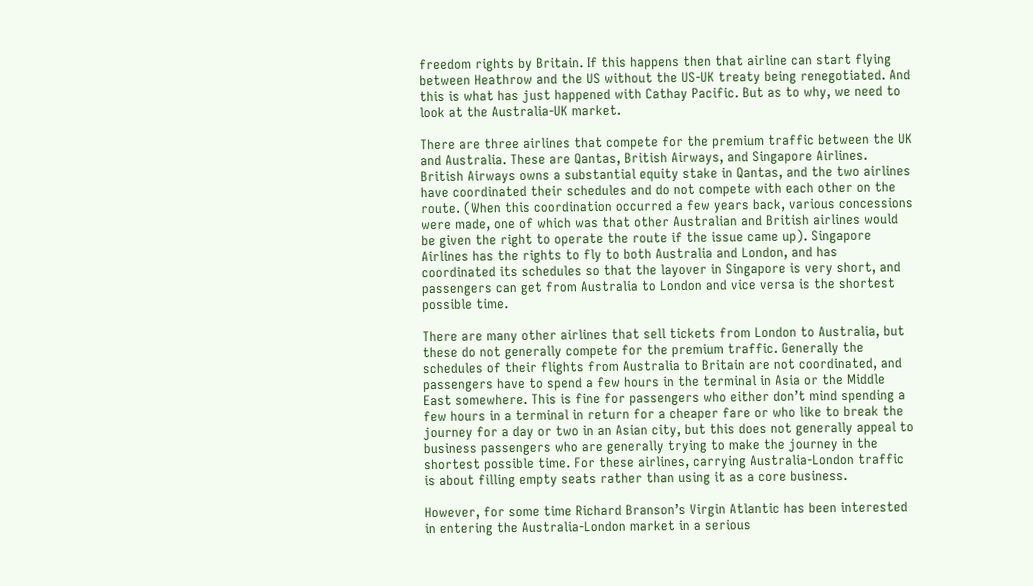freedom rights by Britain. If this happens then that airline can start flying between Heathrow and the US without the US-UK treaty being renegotiated. And this is what has just happened with Cathay Pacific. But as to why, we need to look at the Australia-UK market.

There are three airlines that compete for the premium traffic between the UK and Australia. These are Qantas, British Airways, and Singapore Airlines. British Airways owns a substantial equity stake in Qantas, and the two airlines have coordinated their schedules and do not compete with each other on the route. (When this coordination occurred a few years back, various concessions were made, one of which was that other Australian and British airlines would be given the right to operate the route if the issue came up). Singapore Airlines has the rights to fly to both Australia and London, and has coordinated its schedules so that the layover in Singapore is very short, and passengers can get from Australia to London and vice versa is the shortest possible time.

There are many other airlines that sell tickets from London to Australia, but these do not generally compete for the premium traffic. Generally the schedules of their flights from Australia to Britain are not coordinated, and passengers have to spend a few hours in the terminal in Asia or the Middle East somewhere. This is fine for passengers who either don’t mind spending a few hours in a terminal in return for a cheaper fare or who like to break the journey for a day or two in an Asian city, but this does not generally appeal to business passengers who are generally trying to make the journey in the shortest possible time. For these airlines, carrying Australia-London traffic is about filling empty seats rather than using it as a core business.

However, for some time Richard Branson’s Virgin Atlantic has been interested in entering the Australia-London market in a serious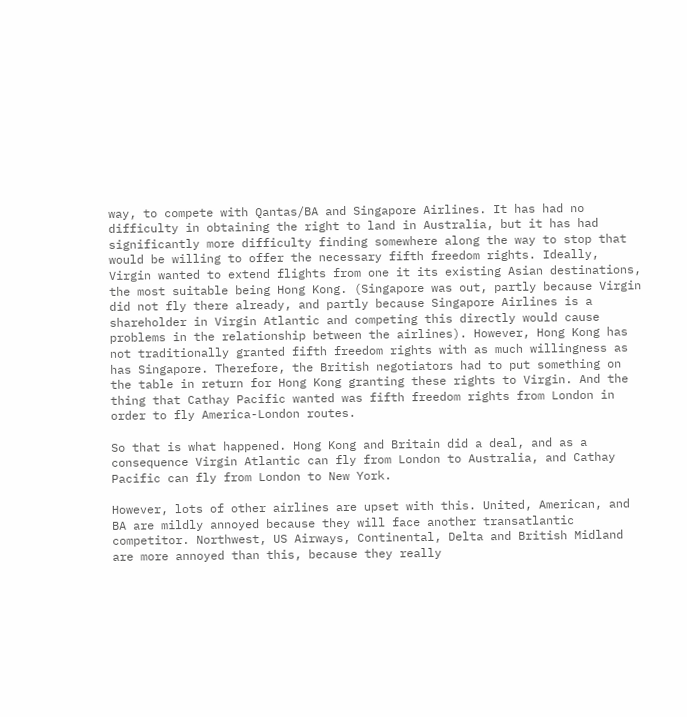way, to compete with Qantas/BA and Singapore Airlines. It has had no difficulty in obtaining the right to land in Australia, but it has had significantly more difficulty finding somewhere along the way to stop that would be willing to offer the necessary fifth freedom rights. Ideally, Virgin wanted to extend flights from one it its existing Asian destinations, the most suitable being Hong Kong. (Singapore was out, partly because Virgin did not fly there already, and partly because Singapore Airlines is a shareholder in Virgin Atlantic and competing this directly would cause problems in the relationship between the airlines). However, Hong Kong has not traditionally granted fifth freedom rights with as much willingness as has Singapore. Therefore, the British negotiators had to put something on the table in return for Hong Kong granting these rights to Virgin. And the thing that Cathay Pacific wanted was fifth freedom rights from London in order to fly America-London routes.

So that is what happened. Hong Kong and Britain did a deal, and as a consequence Virgin Atlantic can fly from London to Australia, and Cathay Pacific can fly from London to New York.

However, lots of other airlines are upset with this. United, American, and BA are mildly annoyed because they will face another transatlantic competitor. Northwest, US Airways, Continental, Delta and British Midland are more annoyed than this, because they really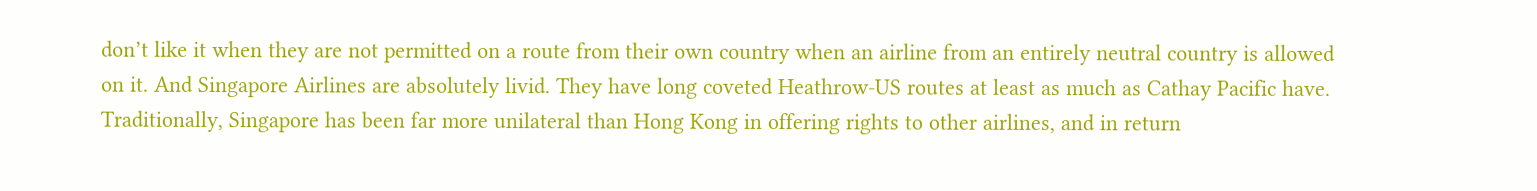don’t like it when they are not permitted on a route from their own country when an airline from an entirely neutral country is allowed on it. And Singapore Airlines are absolutely livid. They have long coveted Heathrow-US routes at least as much as Cathay Pacific have. Traditionally, Singapore has been far more unilateral than Hong Kong in offering rights to other airlines, and in return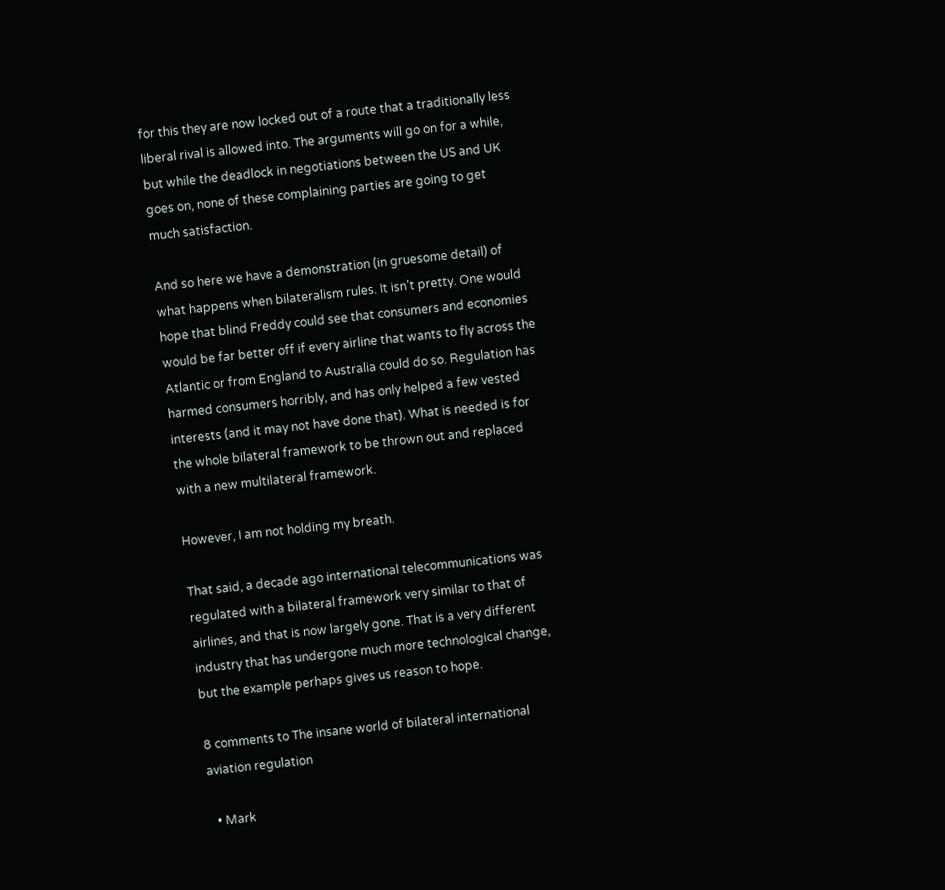for this they are now locked out of a route that a traditionally less liberal rival is allowed into. The arguments will go on for a while, but while the deadlock in negotiations between the US and UK goes on, none of these complaining parties are going to get much satisfaction.

And so here we have a demonstration (in gruesome detail) of what happens when bilateralism rules. It isn’t pretty. One would hope that blind Freddy could see that consumers and economies would be far better off if every airline that wants to fly across the Atlantic or from England to Australia could do so. Regulation has harmed consumers horribly, and has only helped a few vested interests (and it may not have done that). What is needed is for the whole bilateral framework to be thrown out and replaced with a new multilateral framework.

However, I am not holding my breath.

That said, a decade ago international telecommunications was regulated with a bilateral framework very similar to that of airlines, and that is now largely gone. That is a very different industry that has undergone much more technological change, but the example perhaps gives us reason to hope.

8 comments to The insane world of bilateral international aviation regulation

  • Mark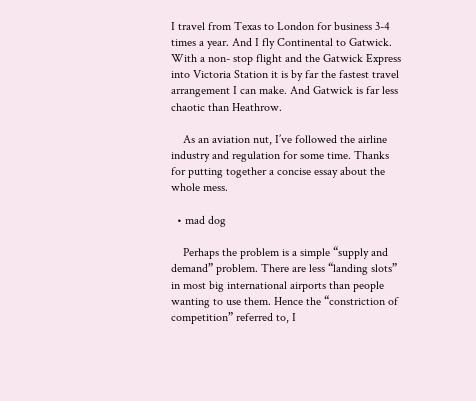I travel from Texas to London for business 3-4 times a year. And I fly Continental to Gatwick. With a non- stop flight and the Gatwick Express into Victoria Station it is by far the fastest travel arrangement I can make. And Gatwick is far less chaotic than Heathrow.

    As an aviation nut, I’ve followed the airline industry and regulation for some time. Thanks for putting together a concise essay about the whole mess.

  • mad dog

    Perhaps the problem is a simple “supply and demand” problem. There are less “landing slots” in most big international airports than people wanting to use them. Hence the “constriction of competition” referred to, I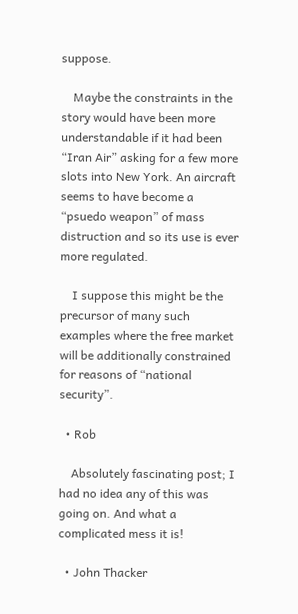suppose.

    Maybe the constraints in the story would have been more understandable if it had been “Iran Air” asking for a few more slots into New York. An aircraft seems to have become a “psuedo weapon” of mass distruction and so its use is ever more regulated.

    I suppose this might be the precursor of many such examples where the free market will be additionally constrained for reasons of “national security”.

  • Rob

    Absolutely fascinating post; I had no idea any of this was going on. And what a complicated mess it is!

  • John Thacker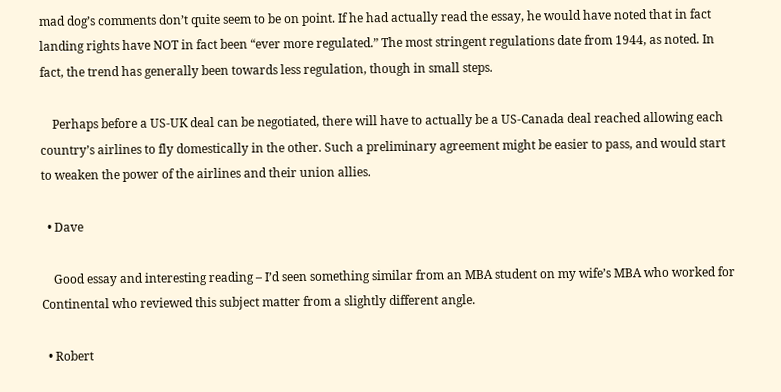mad dog’s comments don’t quite seem to be on point. If he had actually read the essay, he would have noted that in fact landing rights have NOT in fact been “ever more regulated.” The most stringent regulations date from 1944, as noted. In fact, the trend has generally been towards less regulation, though in small steps.

    Perhaps before a US-UK deal can be negotiated, there will have to actually be a US-Canada deal reached allowing each country’s airlines to fly domestically in the other. Such a preliminary agreement might be easier to pass, and would start to weaken the power of the airlines and their union allies.

  • Dave

    Good essay and interesting reading – I’d seen something similar from an MBA student on my wife’s MBA who worked for Continental who reviewed this subject matter from a slightly different angle.

  • Robert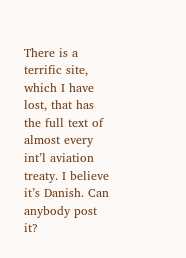There is a terrific site, which I have lost, that has the full text of almost every int’l aviation treaty. I believe it’s Danish. Can anybody post it?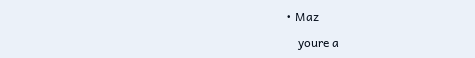• Maz

    youre a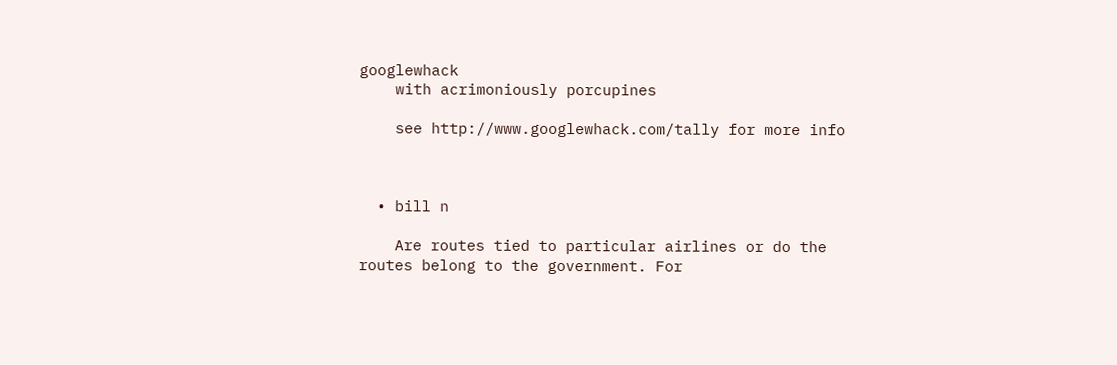googlewhack
    with acrimoniously porcupines

    see http://www.googlewhack.com/tally for more info



  • bill n

    Are routes tied to particular airlines or do the routes belong to the government. For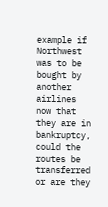example if Northwest was to be bought by another airlines now that they are in bankruptcy, could the routes be transferred or are they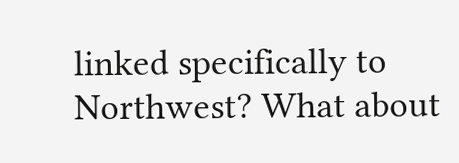linked specifically to Northwest? What about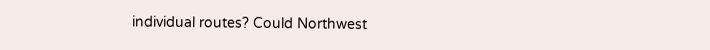individual routes? Could Northwest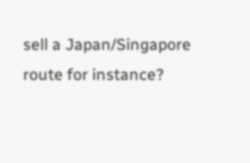sell a Japan/Singapore route for instance?